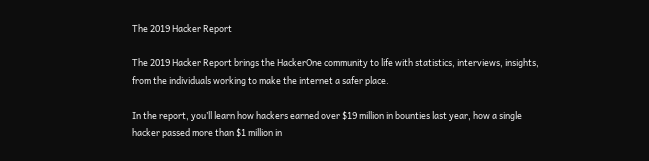The 2019 Hacker Report

The 2019 Hacker Report brings the HackerOne community to life with statistics, interviews, insights, from the individuals working to make the internet a safer place.

In the report, you’ll learn how hackers earned over $19 million in bounties last year, how a single hacker passed more than $1 million in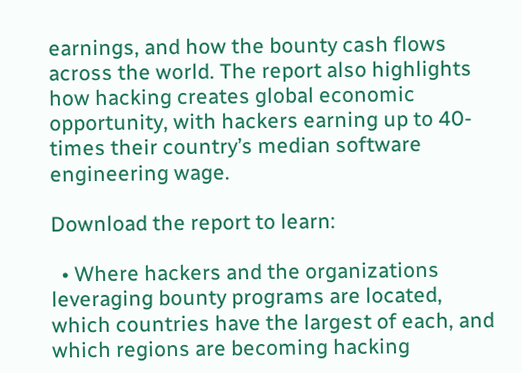earnings, and how the bounty cash flows across the world. The report also highlights how hacking creates global economic opportunity, with hackers earning up to 40-times their country’s median software engineering wage.

Download the report to learn:

  • Where hackers and the organizations leveraging bounty programs are located, which countries have the largest of each, and which regions are becoming hacking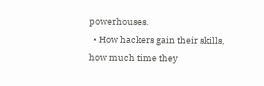powerhouses.
  • How hackers gain their skills, how much time they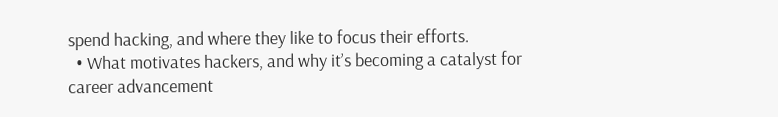spend hacking, and where they like to focus their efforts.
  • What motivates hackers, and why it’s becoming a catalyst for career advancement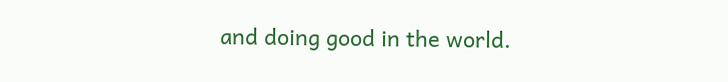and doing good in the world.